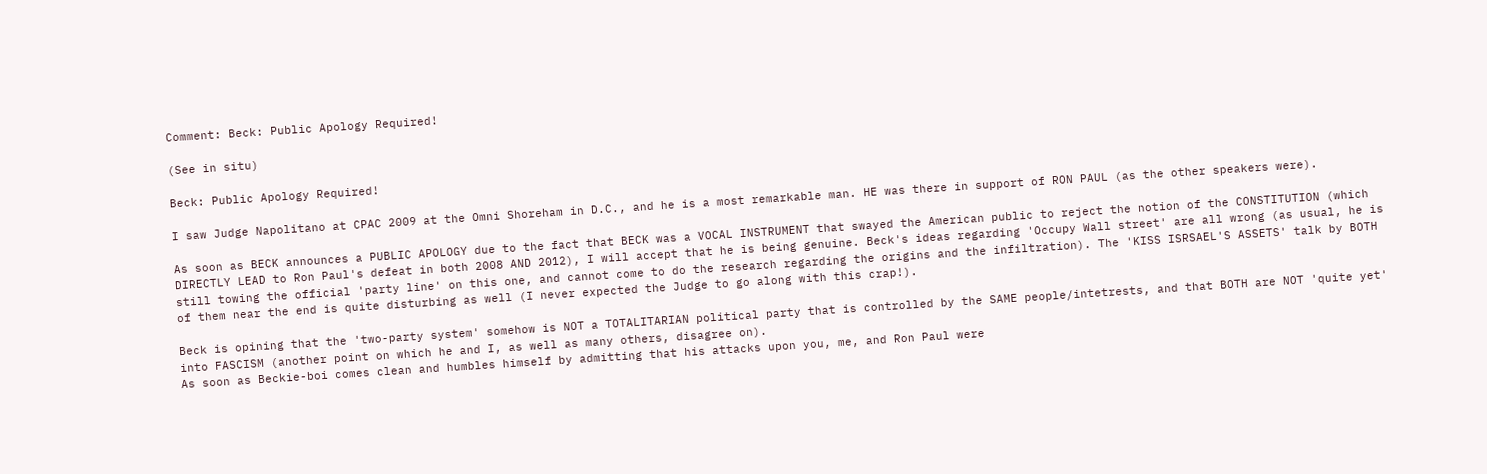Comment: Beck: Public Apology Required!

(See in situ)

Beck: Public Apology Required!

I saw Judge Napolitano at CPAC 2009 at the Omni Shoreham in D.C., and he is a most remarkable man. HE was there in support of RON PAUL (as the other speakers were).

As soon as BECK announces a PUBLIC APOLOGY due to the fact that BECK was a VOCAL INSTRUMENT that swayed the American public to reject the notion of the CONSTITUTION (which DIRECTLY LEAD to Ron Paul's defeat in both 2008 AND 2012), I will accept that he is being genuine. Beck's ideas regarding 'Occupy Wall street' are all wrong (as usual, he is still towing the official 'party line' on this one, and cannot come to do the research regarding the origins and the infiltration). The 'KISS ISRSAEL'S ASSETS' talk by BOTH of them near the end is quite disturbing as well (I never expected the Judge to go along with this crap!).

Beck is opining that the 'two-party system' somehow is NOT a TOTALITARIAN political party that is controlled by the SAME people/intetrests, and that BOTH are NOT 'quite yet' into FASCISM (another point on which he and I, as well as many others, disagree on).
As soon as Beckie-boi comes clean and humbles himself by admitting that his attacks upon you, me, and Ron Paul were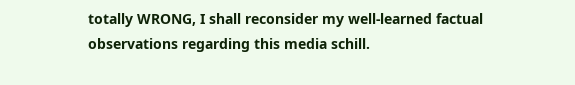totally WRONG, I shall reconsider my well-learned factual observations regarding this media schill.